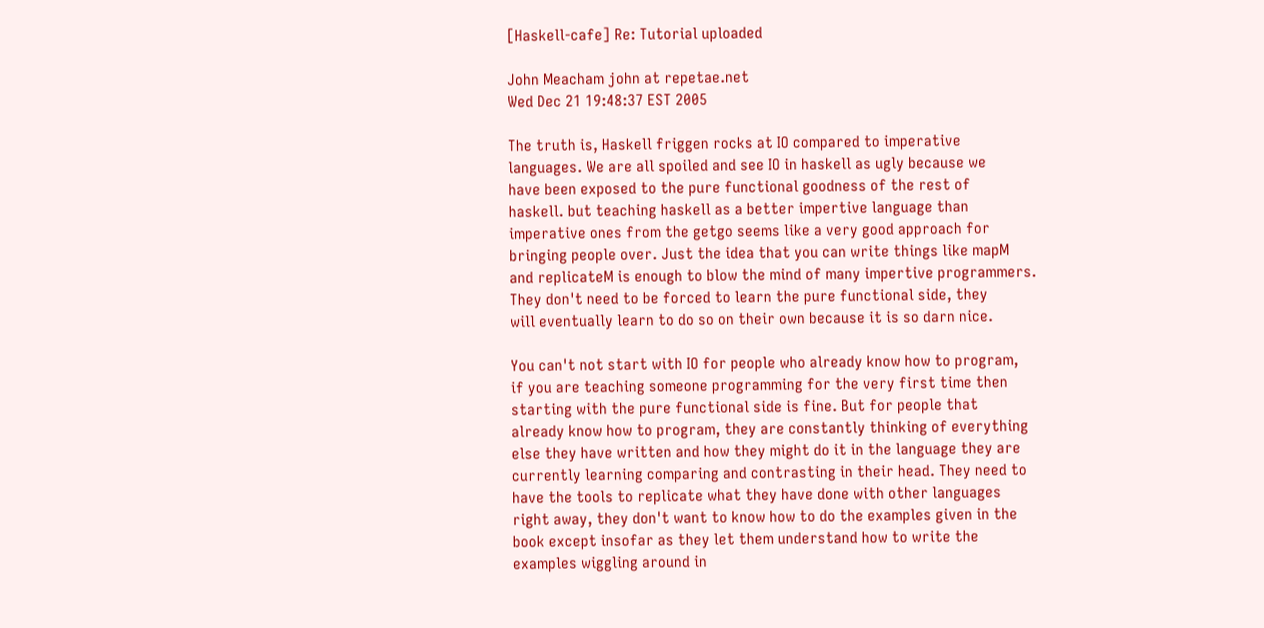[Haskell-cafe] Re: Tutorial uploaded

John Meacham john at repetae.net
Wed Dec 21 19:48:37 EST 2005

The truth is, Haskell friggen rocks at IO compared to imperative
languages. We are all spoiled and see IO in haskell as ugly because we
have been exposed to the pure functional goodness of the rest of
haskell. but teaching haskell as a better impertive language than
imperative ones from the getgo seems like a very good approach for
bringing people over. Just the idea that you can write things like mapM
and replicateM is enough to blow the mind of many impertive programmers.
They don't need to be forced to learn the pure functional side, they
will eventually learn to do so on their own because it is so darn nice.

You can't not start with IO for people who already know how to program,
if you are teaching someone programming for the very first time then
starting with the pure functional side is fine. But for people that
already know how to program, they are constantly thinking of everything
else they have written and how they might do it in the language they are
currently learning comparing and contrasting in their head. They need to
have the tools to replicate what they have done with other languages
right away, they don't want to know how to do the examples given in the
book except insofar as they let them understand how to write the
examples wiggling around in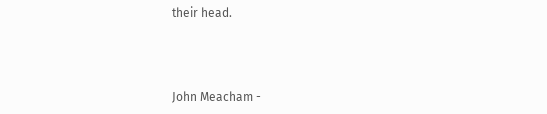their head.



John Meacham -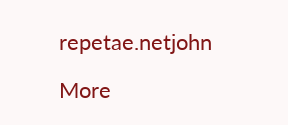repetae.netjohn

More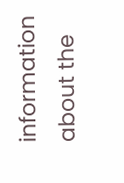information about the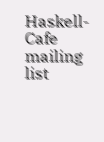Haskell-Cafe mailing list